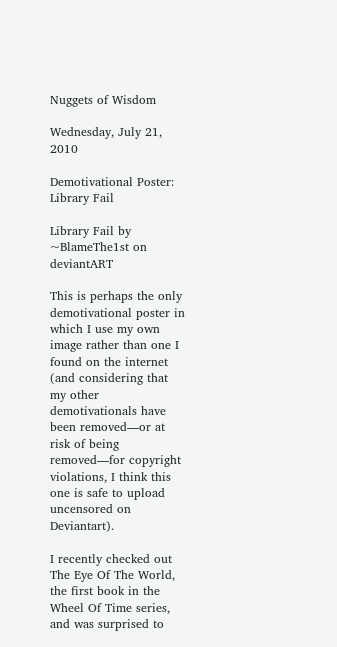Nuggets of Wisdom

Wednesday, July 21, 2010

Demotivational Poster: Library Fail

Library Fail by ~BlameThe1st on deviantART

This is perhaps the only demotivational poster in which I use my own image rather than one I found on the internet (and considering that my other demotivationals have been removed—or at risk of being removed—for copyright violations, I think this one is safe to upload uncensored on Deviantart).

I recently checked out The Eye Of The World, the first book in the Wheel Of Time series, and was surprised to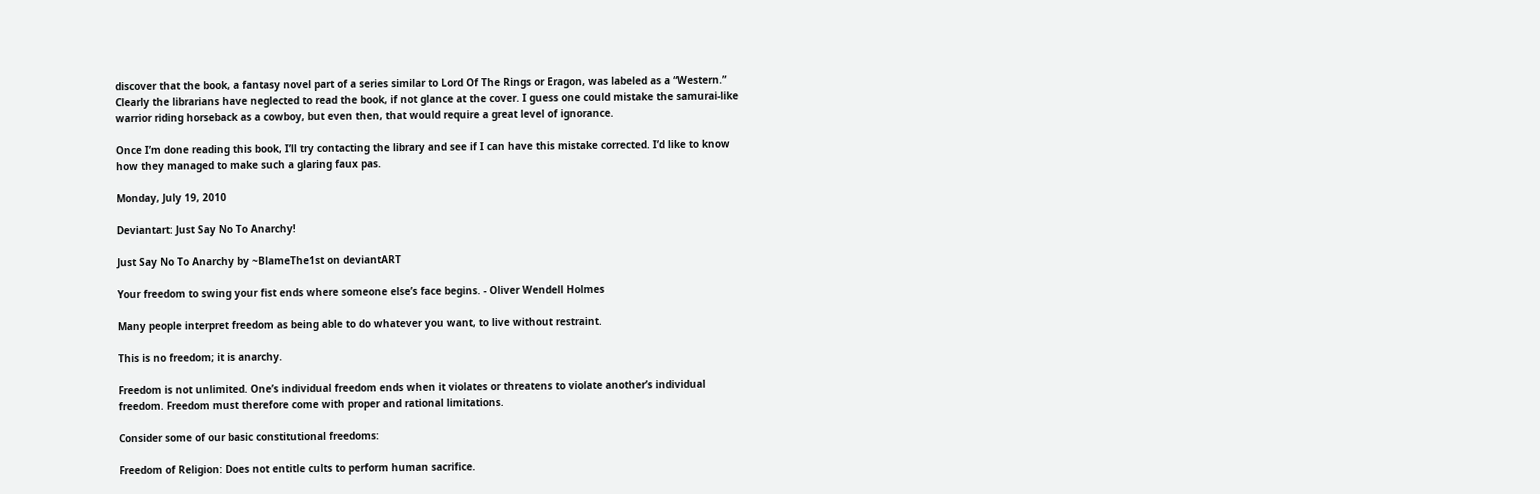discover that the book, a fantasy novel part of a series similar to Lord Of The Rings or Eragon, was labeled as a “Western.” Clearly the librarians have neglected to read the book, if not glance at the cover. I guess one could mistake the samurai-like warrior riding horseback as a cowboy, but even then, that would require a great level of ignorance.

Once I’m done reading this book, I’ll try contacting the library and see if I can have this mistake corrected. I’d like to know how they managed to make such a glaring faux pas.

Monday, July 19, 2010

Deviantart: Just Say No To Anarchy!

Just Say No To Anarchy by ~BlameThe1st on deviantART

Your freedom to swing your fist ends where someone else’s face begins. - Oliver Wendell Holmes

Many people interpret freedom as being able to do whatever you want, to live without restraint.

This is no freedom; it is anarchy.

Freedom is not unlimited. One’s individual freedom ends when it violates or threatens to violate another’s individual freedom. Freedom must therefore come with proper and rational limitations.

Consider some of our basic constitutional freedoms:

Freedom of Religion: Does not entitle cults to perform human sacrifice.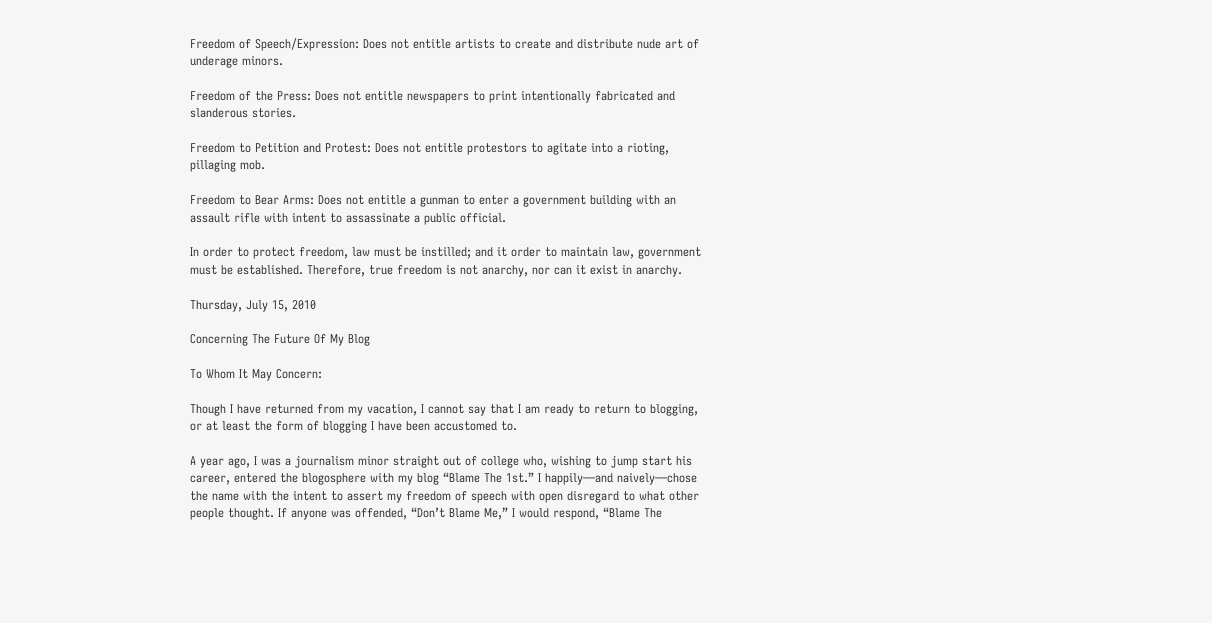Freedom of Speech/Expression: Does not entitle artists to create and distribute nude art of underage minors.

Freedom of the Press: Does not entitle newspapers to print intentionally fabricated and slanderous stories.

Freedom to Petition and Protest: Does not entitle protestors to agitate into a rioting, pillaging mob.

Freedom to Bear Arms: Does not entitle a gunman to enter a government building with an assault rifle with intent to assassinate a public official.

In order to protect freedom, law must be instilled; and it order to maintain law, government must be established. Therefore, true freedom is not anarchy, nor can it exist in anarchy.

Thursday, July 15, 2010

Concerning The Future Of My Blog

To Whom It May Concern:

Though I have returned from my vacation, I cannot say that I am ready to return to blogging, or at least the form of blogging I have been accustomed to.

A year ago, I was a journalism minor straight out of college who, wishing to jump start his career, entered the blogosphere with my blog “Blame The 1st.” I happily—and naively—chose the name with the intent to assert my freedom of speech with open disregard to what other people thought. If anyone was offended, “Don’t Blame Me,” I would respond, “Blame The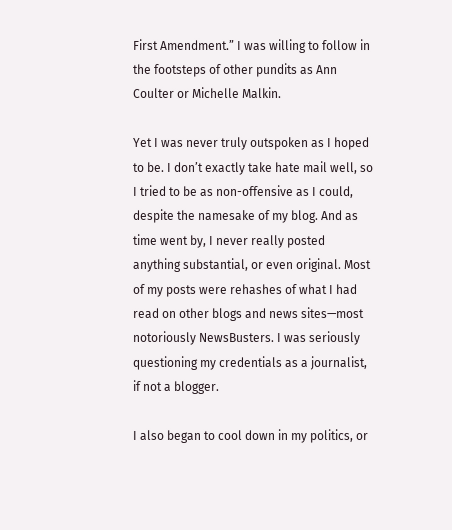First Amendment.” I was willing to follow in the footsteps of other pundits as Ann Coulter or Michelle Malkin.

Yet I was never truly outspoken as I hoped to be. I don’t exactly take hate mail well, so I tried to be as non-offensive as I could, despite the namesake of my blog. And as time went by, I never really posted anything substantial, or even original. Most of my posts were rehashes of what I had read on other blogs and news sites—most notoriously NewsBusters. I was seriously questioning my credentials as a journalist, if not a blogger.

I also began to cool down in my politics, or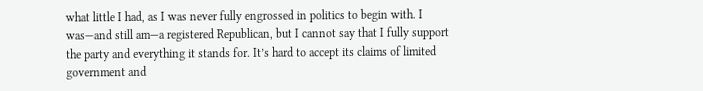what little I had, as I was never fully engrossed in politics to begin with. I was—and still am—a registered Republican, but I cannot say that I fully support the party and everything it stands for. It’s hard to accept its claims of limited government and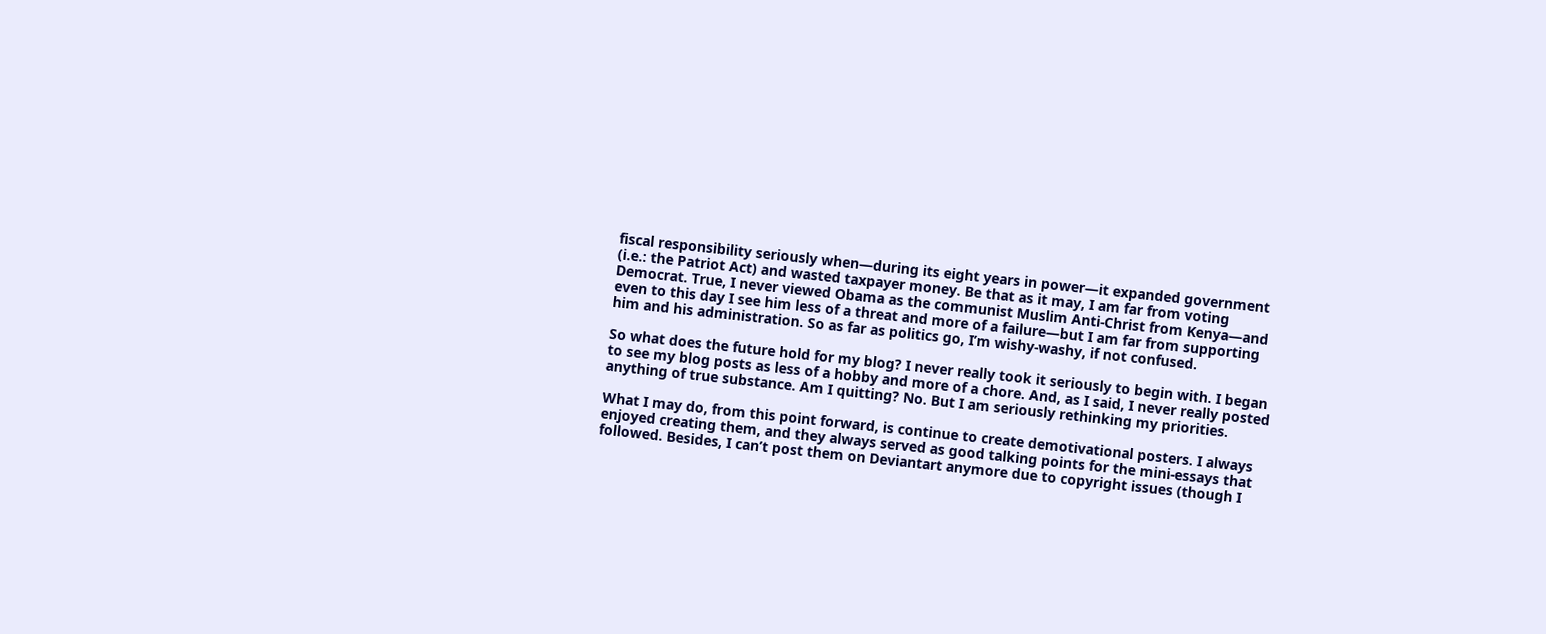fiscal responsibility seriously when—during its eight years in power—it expanded government (i.e.: the Patriot Act) and wasted taxpayer money. Be that as it may, I am far from voting Democrat. True, I never viewed Obama as the communist Muslim Anti-Christ from Kenya—and even to this day I see him less of a threat and more of a failure—but I am far from supporting him and his administration. So as far as politics go, I’m wishy-washy, if not confused.

So what does the future hold for my blog? I never really took it seriously to begin with. I began to see my blog posts as less of a hobby and more of a chore. And, as I said, I never really posted anything of true substance. Am I quitting? No. But I am seriously rethinking my priorities.

What I may do, from this point forward, is continue to create demotivational posters. I always enjoyed creating them, and they always served as good talking points for the mini-essays that followed. Besides, I can’t post them on Deviantart anymore due to copyright issues (though I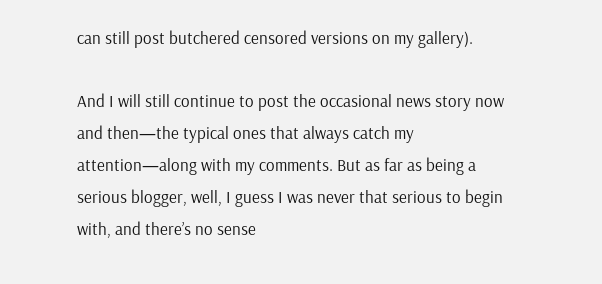can still post butchered censored versions on my gallery).

And I will still continue to post the occasional news story now and then—the typical ones that always catch my attention—along with my comments. But as far as being a serious blogger, well, I guess I was never that serious to begin with, and there’s no sense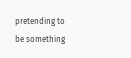pretending to be something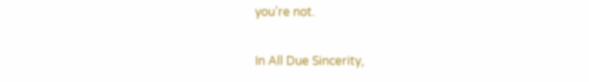you’re not.

In All Due Sincerity,